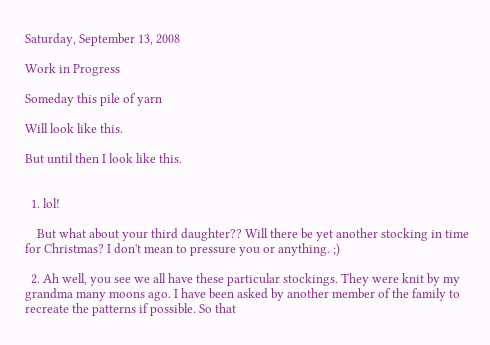Saturday, September 13, 2008

Work in Progress

Someday this pile of yarn

Will look like this.

But until then I look like this.


  1. lol!

    But what about your third daughter?? Will there be yet another stocking in time for Christmas? I don't mean to pressure you or anything. ;)

  2. Ah well, you see we all have these particular stockings. They were knit by my grandma many moons ago. I have been asked by another member of the family to recreate the patterns if possible. So that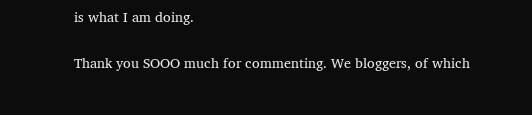is what I am doing.


Thank you SOOO much for commenting. We bloggers, of which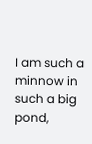I am such a minnow in such a big pond,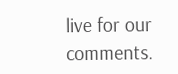live for our comments.